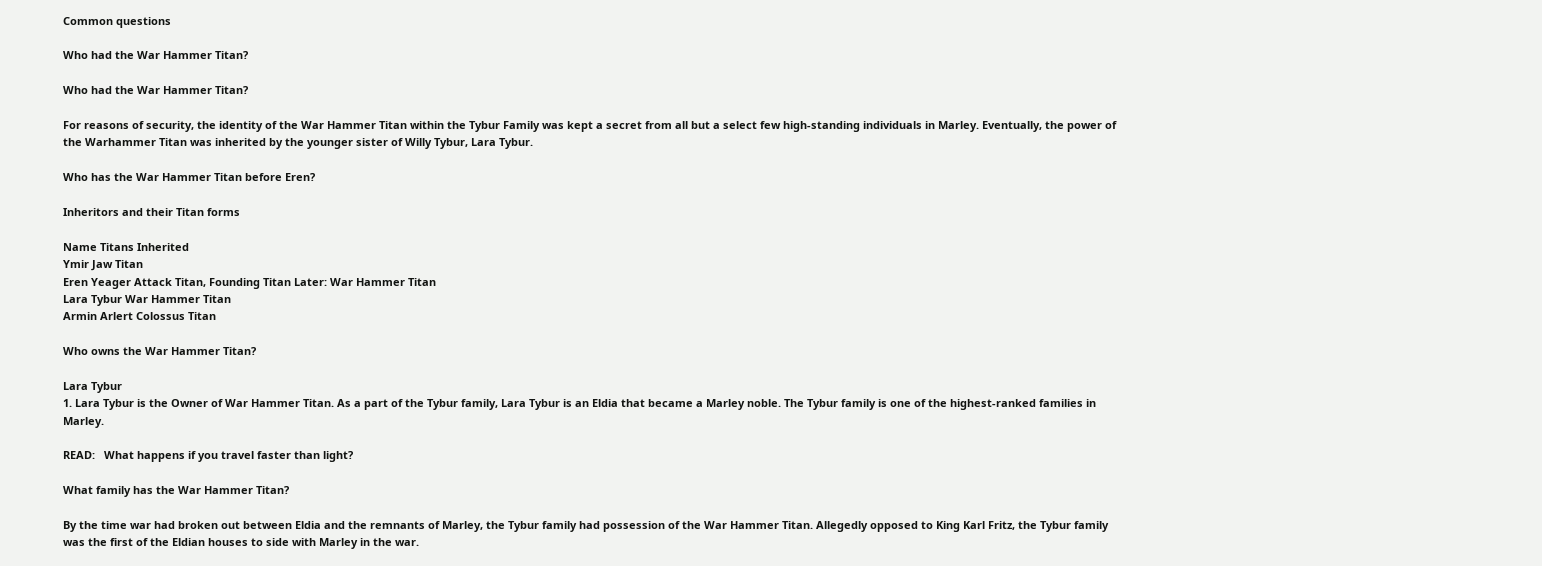Common questions

Who had the War Hammer Titan?

Who had the War Hammer Titan?

For reasons of security, the identity of the War Hammer Titan within the Tybur Family was kept a secret from all but a select few high-standing individuals in Marley. Eventually, the power of the Warhammer Titan was inherited by the younger sister of Willy Tybur, Lara Tybur.

Who has the War Hammer Titan before Eren?

Inheritors and their Titan forms

Name Titans Inherited
Ymir Jaw Titan
Eren Yeager Attack Titan, Founding Titan Later: War Hammer Titan
Lara Tybur War Hammer Titan
Armin Arlert Colossus Titan

Who owns the War Hammer Titan?

Lara Tybur
1. Lara Tybur is the Owner of War Hammer Titan. As a part of the Tybur family, Lara Tybur is an Eldia that became a Marley noble. The Tybur family is one of the highest-ranked families in Marley.

READ:   What happens if you travel faster than light?

What family has the War Hammer Titan?

By the time war had broken out between Eldia and the remnants of Marley, the Tybur family had possession of the War Hammer Titan. Allegedly opposed to King Karl Fritz, the Tybur family was the first of the Eldian houses to side with Marley in the war.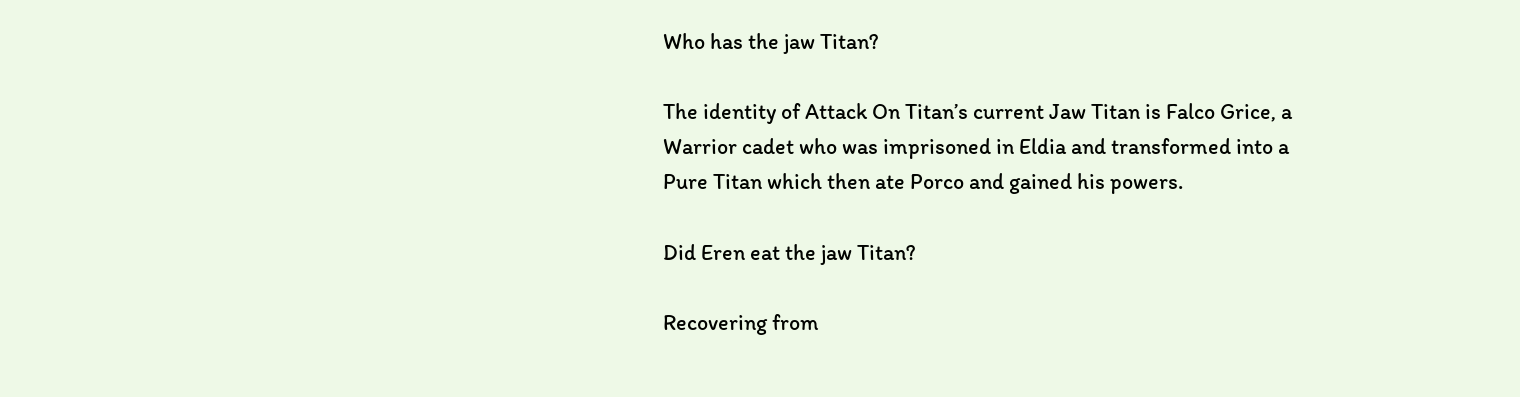Who has the jaw Titan?

The identity of Attack On Titan’s current Jaw Titan is Falco Grice, a Warrior cadet who was imprisoned in Eldia and transformed into a Pure Titan which then ate Porco and gained his powers.

Did Eren eat the jaw Titan?

Recovering from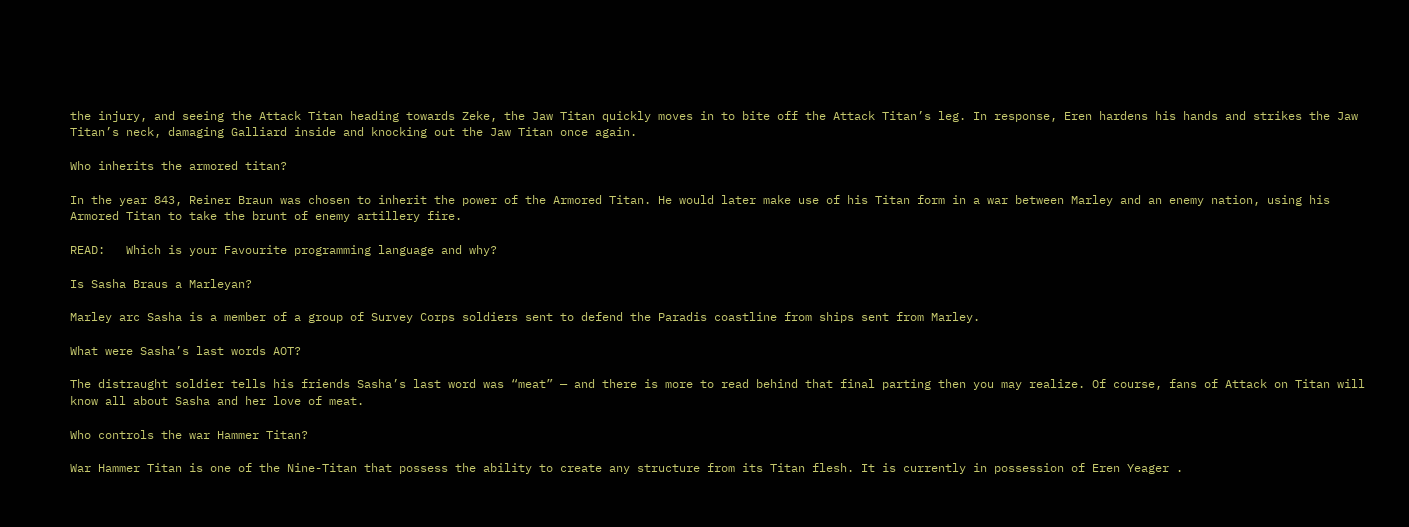the injury, and seeing the Attack Titan heading towards Zeke, the Jaw Titan quickly moves in to bite off the Attack Titan’s leg. In response, Eren hardens his hands and strikes the Jaw Titan’s neck, damaging Galliard inside and knocking out the Jaw Titan once again.

Who inherits the armored titan?

In the year 843, Reiner Braun was chosen to inherit the power of the Armored Titan. He would later make use of his Titan form in a war between Marley and an enemy nation, using his Armored Titan to take the brunt of enemy artillery fire.

READ:   Which is your Favourite programming language and why?

Is Sasha Braus a Marleyan?

Marley arc Sasha is a member of a group of Survey Corps soldiers sent to defend the Paradis coastline from ships sent from Marley.

What were Sasha’s last words AOT?

The distraught soldier tells his friends Sasha’s last word was “meat” — and there is more to read behind that final parting then you may realize. Of course, fans of Attack on Titan will know all about Sasha and her love of meat.

Who controls the war Hammer Titan?

War Hammer Titan is one of the Nine-Titan that possess the ability to create any structure from its Titan flesh. It is currently in possession of Eren Yeager .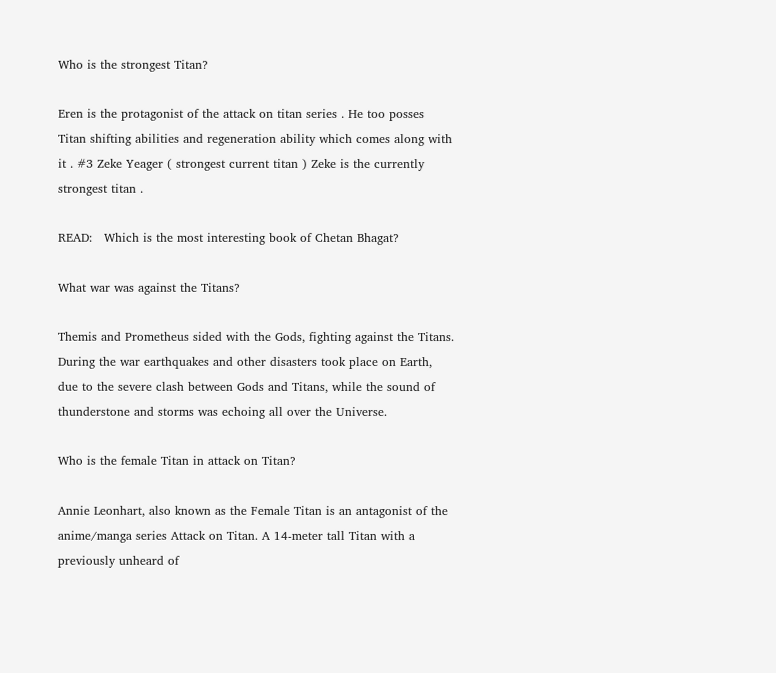Who is the strongest Titan?

Eren is the protagonist of the attack on titan series . He too posses Titan shifting abilities and regeneration ability which comes along with it . #3 Zeke Yeager ( strongest current titan ) Zeke is the currently strongest titan .

READ:   Which is the most interesting book of Chetan Bhagat?

What war was against the Titans?

Themis and Prometheus sided with the Gods, fighting against the Titans. During the war earthquakes and other disasters took place on Earth, due to the severe clash between Gods and Titans, while the sound of thunderstone and storms was echoing all over the Universe.

Who is the female Titan in attack on Titan?

Annie Leonhart, also known as the Female Titan is an antagonist of the anime/manga series Attack on Titan. A 14-meter tall Titan with a previously unheard of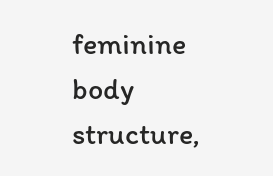feminine body structure,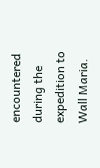encountered during the expedition to Wall Maria.